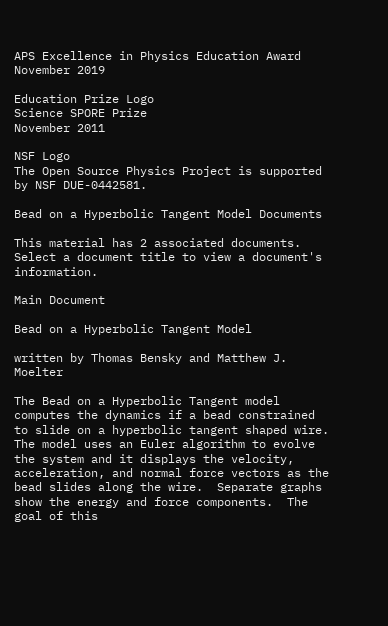APS Excellence in Physics Education Award
November 2019

Education Prize Logo
Science SPORE Prize
November 2011

NSF Logo
The Open Source Physics Project is supported by NSF DUE-0442581.

Bead on a Hyperbolic Tangent Model Documents

This material has 2 associated documents. Select a document title to view a document's information.

Main Document

Bead on a Hyperbolic Tangent Model

written by Thomas Bensky and Matthew J. Moelter

The Bead on a Hyperbolic Tangent model computes the dynamics if a bead constrained to slide on a hyperbolic tangent shaped wire.  The model uses an Euler algorithm to evolve the system and it displays the velocity, acceleration, and normal force vectors as the bead slides along the wire.  Separate graphs show the energy and force components.  The goal of this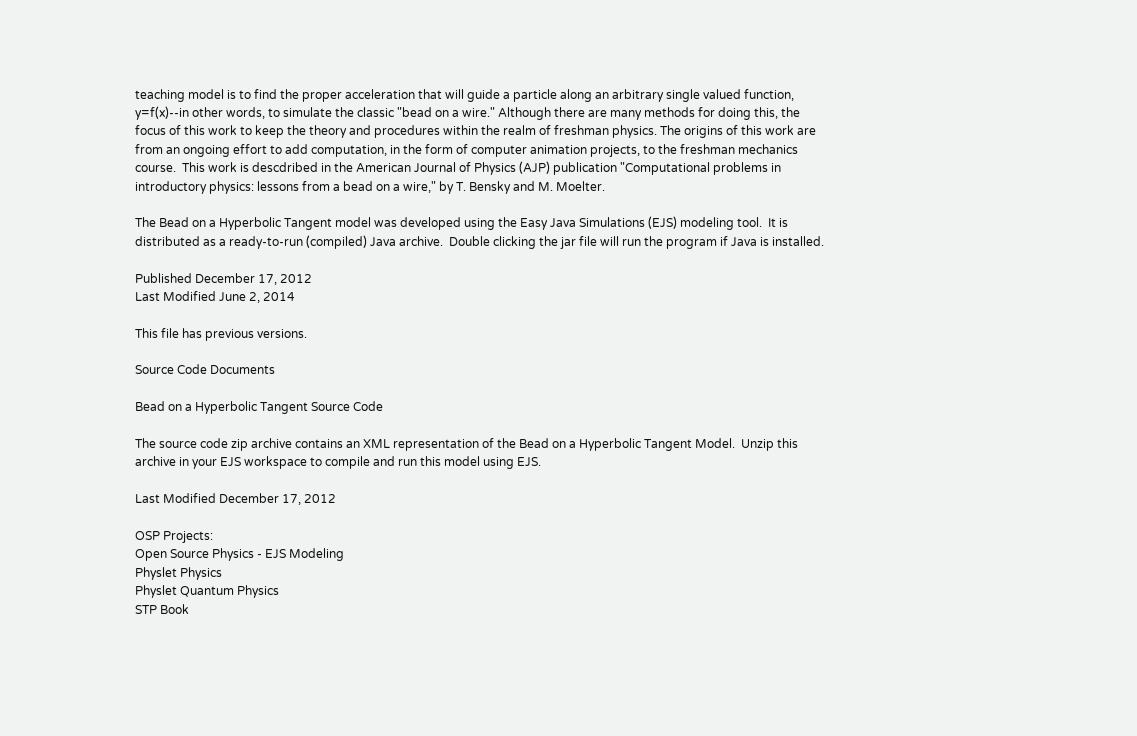teaching model is to find the proper acceleration that will guide a particle along an arbitrary single valued function, y=f(x)--in other words, to simulate the classic "bead on a wire." Although there are many methods for doing this, the focus of this work to keep the theory and procedures within the realm of freshman physics. The origins of this work are from an ongoing effort to add computation, in the form of computer animation projects, to the freshman mechanics course.  This work is descdribed in the American Journal of Physics (AJP) publication "Computational problems in introductory physics: lessons from a bead on a wire," by T. Bensky and M. Moelter.

The Bead on a Hyperbolic Tangent model was developed using the Easy Java Simulations (EJS) modeling tool.  It is distributed as a ready-to-run (compiled) Java archive.  Double clicking the jar file will run the program if Java is installed.

Published December 17, 2012
Last Modified June 2, 2014

This file has previous versions.

Source Code Documents

Bead on a Hyperbolic Tangent Source Code

The source code zip archive contains an XML representation of the Bead on a Hyperbolic Tangent Model.  Unzip this archive in your EJS workspace to compile and run this model using EJS.

Last Modified December 17, 2012

OSP Projects:
Open Source Physics - EJS Modeling
Physlet Physics
Physlet Quantum Physics
STP Book